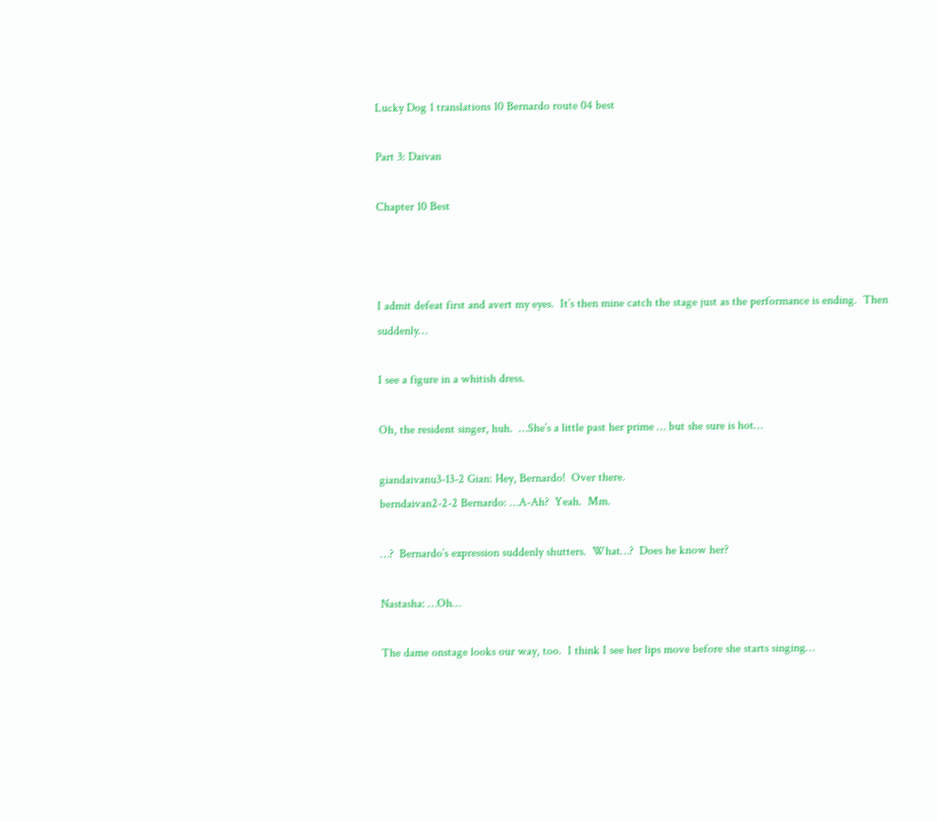Lucky Dog 1 translations 10 Bernardo route 04 best

Part 3: Daivan

Chapter 10 Best



I admit defeat first and avert my eyes.  It’s then mine catch the stage just as the performance is ending.  Then suddenly…

I see a figure in a whitish dress.

Oh, the resident singer, huh.  …She’s a little past her prime … but she sure is hot…

giandaivanu3-13-2 Gian: Hey, Bernardo!  Over there.
berndaivan2-2-2 Bernardo: …A-Ah?  Yeah.  Mm.

…?  Bernardo’s expression suddenly shutters.  What…?  Does he know her?

Nastasha: …Oh…

The dame onstage looks our way, too.  I think I see her lips move before she starts singing…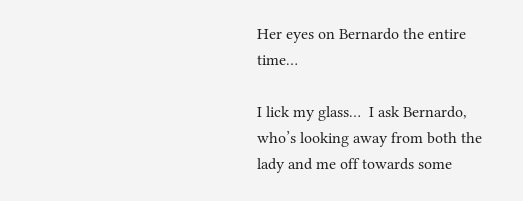Her eyes on Bernardo the entire time…

I lick my glass…  I ask Bernardo, who’s looking away from both the lady and me off towards some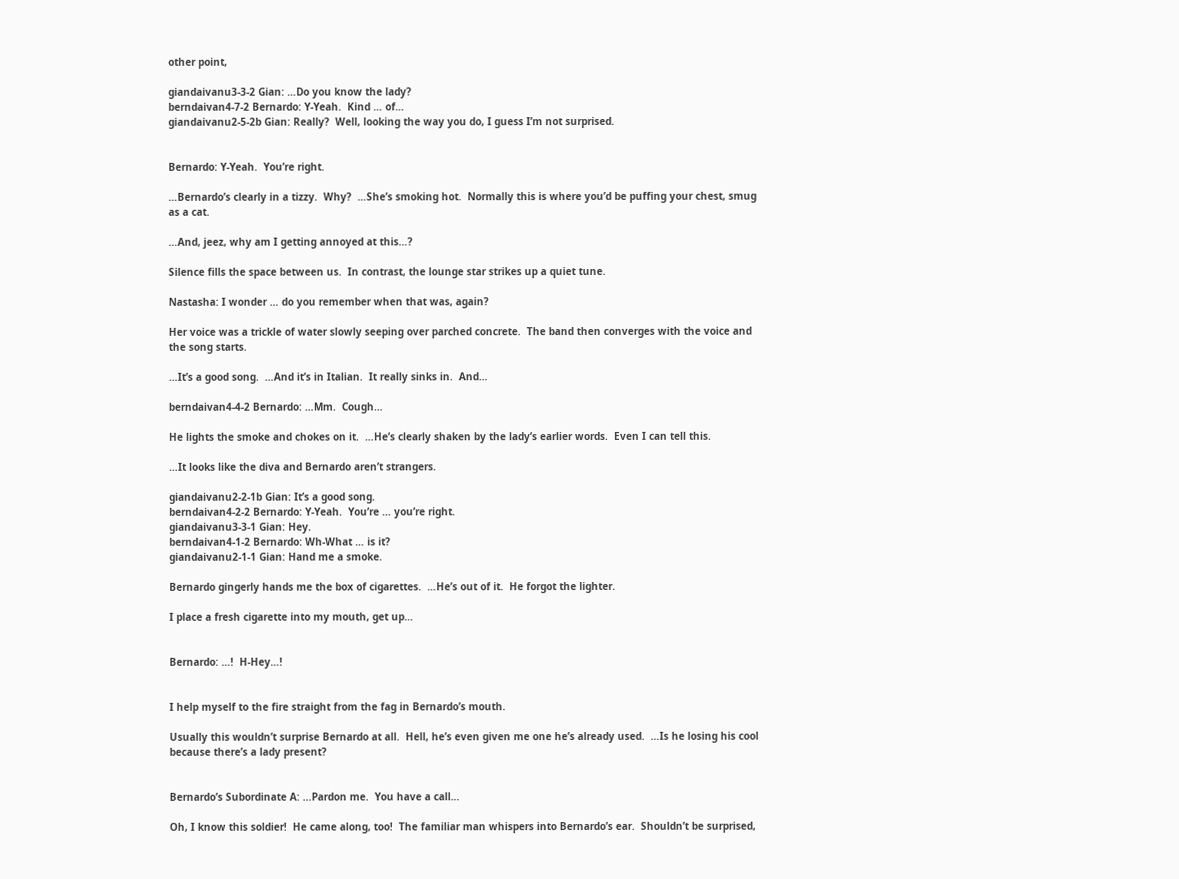other point,

giandaivanu3-3-2 Gian: …Do you know the lady?
berndaivan4-7-2 Bernardo: Y-Yeah.  Kind … of…
giandaivanu2-5-2b Gian: Really?  Well, looking the way you do, I guess I’m not surprised.


Bernardo: Y-Yeah.  You’re right.

…Bernardo’s clearly in a tizzy.  Why?  …She’s smoking hot.  Normally this is where you’d be puffing your chest, smug as a cat.

…And, jeez, why am I getting annoyed at this…?

Silence fills the space between us.  In contrast, the lounge star strikes up a quiet tune.

Nastasha: I wonder … do you remember when that was, again?

Her voice was a trickle of water slowly seeping over parched concrete.  The band then converges with the voice and the song starts.

…It’s a good song.  …And it’s in Italian.  It really sinks in.  And…

berndaivan4-4-2 Bernardo: …Mm.  Cough…

He lights the smoke and chokes on it.  …He’s clearly shaken by the lady’s earlier words.  Even I can tell this.

…It looks like the diva and Bernardo aren’t strangers.

giandaivanu2-2-1b Gian: It’s a good song.
berndaivan4-2-2 Bernardo: Y-Yeah.  You’re … you’re right.
giandaivanu3-3-1 Gian: Hey.
berndaivan4-1-2 Bernardo: Wh-What … is it?
giandaivanu2-1-1 Gian: Hand me a smoke.

Bernardo gingerly hands me the box of cigarettes.  …He’s out of it.  He forgot the lighter.

I place a fresh cigarette into my mouth, get up…


Bernardo: …!  H-Hey…!


I help myself to the fire straight from the fag in Bernardo’s mouth.

Usually this wouldn’t surprise Bernardo at all.  Hell, he’s even given me one he’s already used.  …Is he losing his cool because there’s a lady present?


Bernardo’s Subordinate A: …Pardon me.  You have a call…

Oh, I know this soldier!  He came along, too!  The familiar man whispers into Bernardo’s ear.  Shouldn’t be surprised,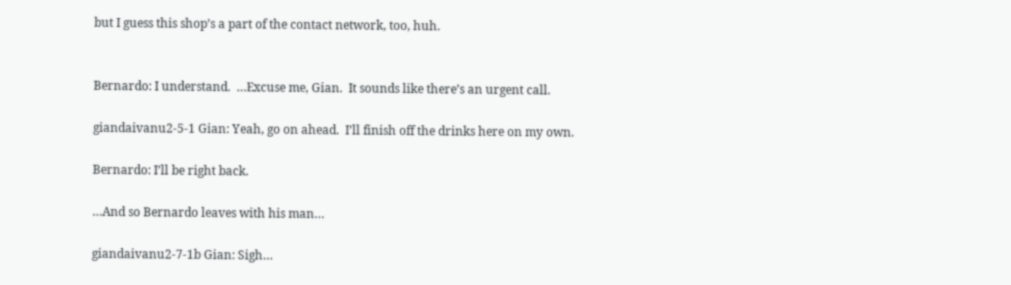but I guess this shop’s a part of the contact network, too, huh.


Bernardo: I understand.  …Excuse me, Gian.  It sounds like there’s an urgent call.

giandaivanu2-5-1 Gian: Yeah, go on ahead.  I’ll finish off the drinks here on my own.

Bernardo: I’ll be right back.

…And so Bernardo leaves with his man…

giandaivanu2-7-1b Gian: Sigh…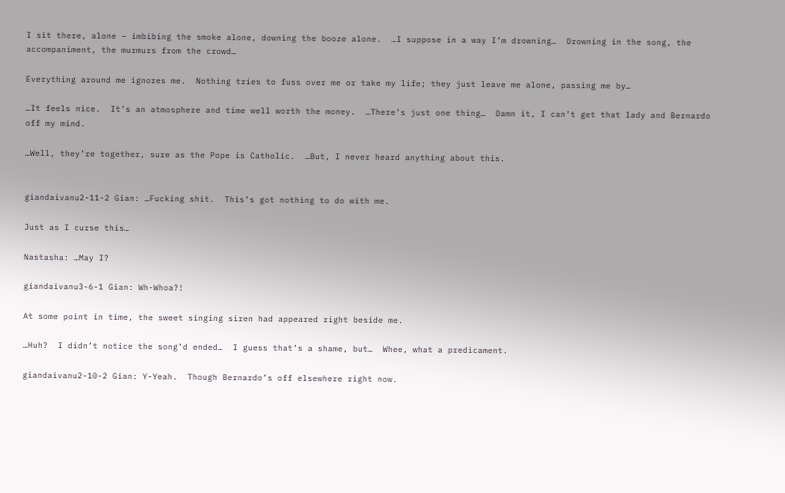I sit there, alone – imbibing the smoke alone, downing the booze alone.  …I suppose in a way I’m drowning…  Drowning in the song, the accompaniment, the murmurs from the crowd…

Everything around me ignores me.  Nothing tries to fuss over me or take my life; they just leave me alone, passing me by…

…It feels nice.  It’s an atmosphere and time well worth the money.  …There’s just one thing…  Damn it, I can’t get that lady and Bernardo off my mind.

…Well, they’re together, sure as the Pope is Catholic.  …But, I never heard anything about this.


giandaivanu2-11-2 Gian: …Fucking shit.  This’s got nothing to do with me.

Just as I curse this…

Nastasha: …May I?

giandaivanu3-6-1 Gian: Wh-Whoa?!

At some point in time, the sweet singing siren had appeared right beside me.

…Huh?  I didn’t notice the song’d ended…  I guess that’s a shame, but…  Whee, what a predicament.

giandaivanu2-10-2 Gian: Y-Yeah.  Though Bernardo’s off elsewhere right now.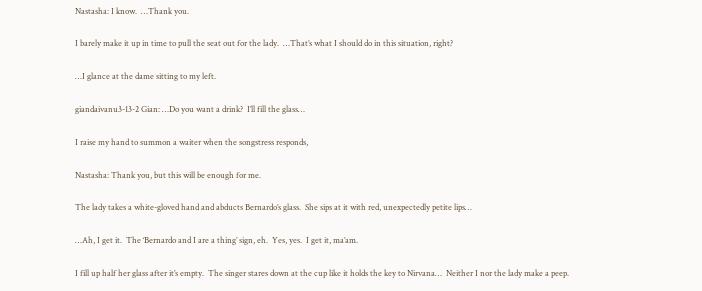Nastasha: I know.  …Thank you.

I barely make it up in time to pull the seat out for the lady.  …That’s what I should do in this situation, right?

…I glance at the dame sitting to my left.

giandaivanu3-13-2 Gian: …Do you want a drink?  I’ll fill the glass…

I raise my hand to summon a waiter when the songstress responds,

Nastasha: Thank you, but this will be enough for me.

The lady takes a white-gloved hand and abducts Bernardo’s glass.  She sips at it with red, unexpectedly petite lips…

…Ah, I get it.  The ‘Bernardo and I are a thing’ sign, eh.  Yes, yes.  I get it, ma’am.

I fill up half her glass after it’s empty.  The singer stares down at the cup like it holds the key to Nirvana…  Neither I nor the lady make a peep.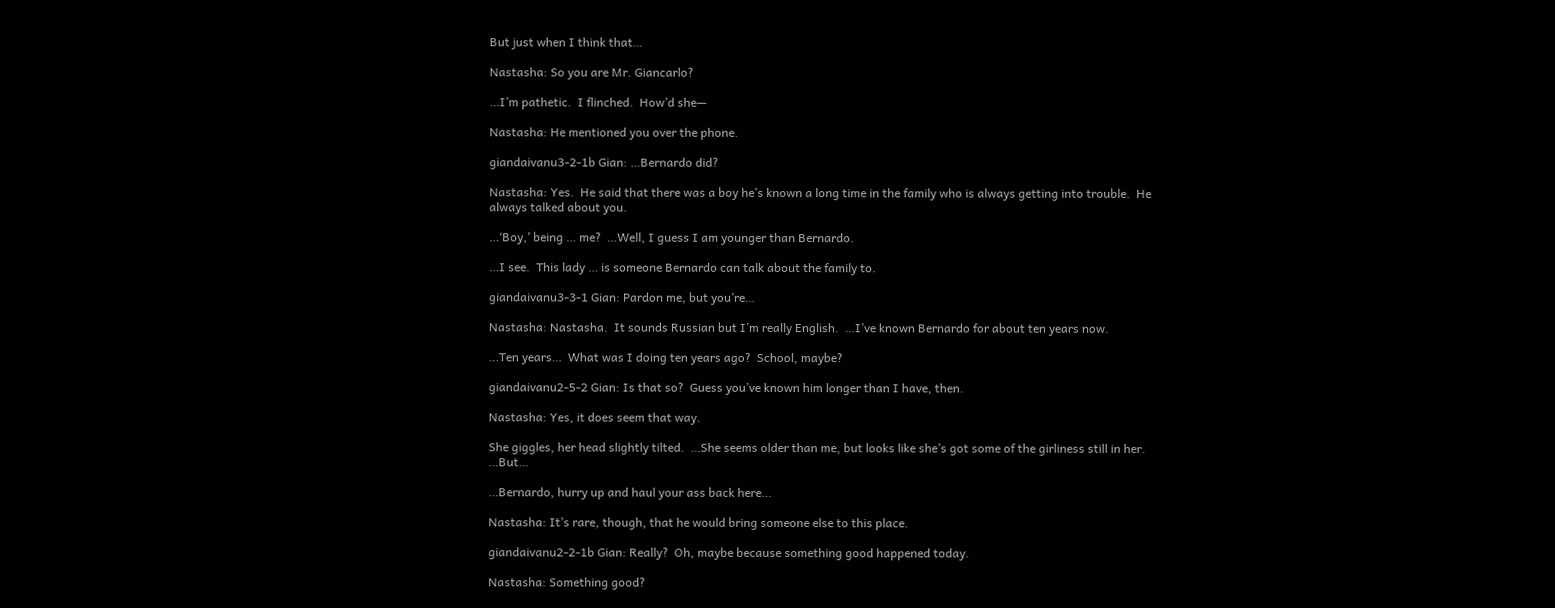But just when I think that…

Nastasha: So you are Mr. Giancarlo?

…I’m pathetic.  I flinched.  How’d she—

Nastasha: He mentioned you over the phone.

giandaivanu3-2-1b Gian: …Bernardo did?

Nastasha: Yes.  He said that there was a boy he’s known a long time in the family who is always getting into trouble.  He always talked about you.

…‘Boy,’ being … me?  …Well, I guess I am younger than Bernardo.

…I see.  This lady … is someone Bernardo can talk about the family to.

giandaivanu3-3-1 Gian: Pardon me, but you’re…

Nastasha: Nastasha.  It sounds Russian but I’m really English.  …I’ve known Bernardo for about ten years now.

…Ten years…  What was I doing ten years ago?  School, maybe?

giandaivanu2-5-2 Gian: Is that so?  Guess you’ve known him longer than I have, then.

Nastasha: Yes, it does seem that way.

She giggles, her head slightly tilted.  …She seems older than me, but looks like she’s got some of the girliness still in her.  …But…

…Bernardo, hurry up and haul your ass back here…

Nastasha: It’s rare, though, that he would bring someone else to this place.

giandaivanu2-2-1b Gian: Really?  Oh, maybe because something good happened today.

Nastasha: Something good?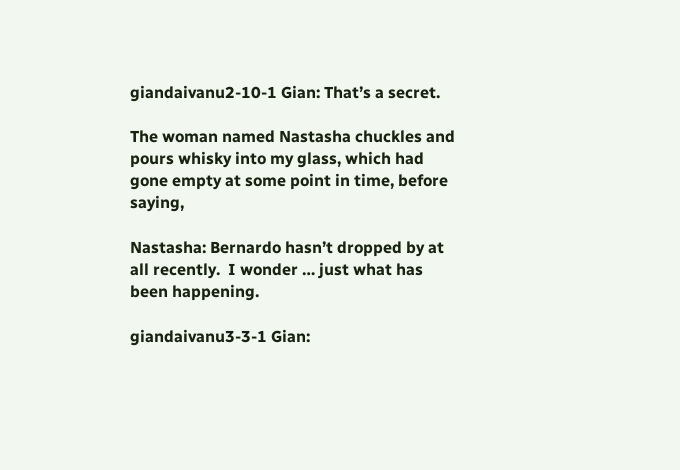giandaivanu2-10-1 Gian: That’s a secret.

The woman named Nastasha chuckles and pours whisky into my glass, which had gone empty at some point in time, before saying,

Nastasha: Bernardo hasn’t dropped by at all recently.  I wonder … just what has been happening.

giandaivanu3-3-1 Gian: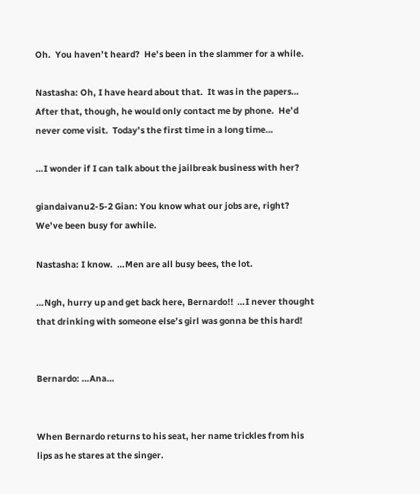Oh.  You haven’t heard?  He’s been in the slammer for a while.

Nastasha: Oh, I have heard about that.  It was in the papers…  After that, though, he would only contact me by phone.  He’d never come visit.  Today’s the first time in a long time…

…I wonder if I can talk about the jailbreak business with her?

giandaivanu2-5-2 Gian: You know what our jobs are, right?  We’ve been busy for awhile.

Nastasha: I know.  …Men are all busy bees, the lot.

…Ngh, hurry up and get back here, Bernardo!!  …I never thought that drinking with someone else’s girl was gonna be this hard!


Bernardo: …Ana…


When Bernardo returns to his seat, her name trickles from his lips as he stares at the singer.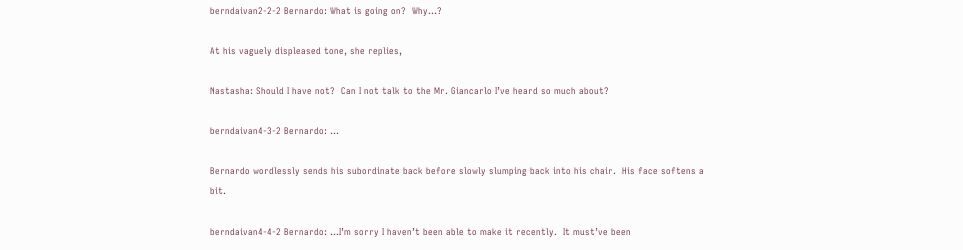berndaivan2-2-2 Bernardo: What is going on?  Why…?

At his vaguely displeased tone, she replies,

Nastasha: Should I have not?  Can I not talk to the Mr. Giancarlo I’ve heard so much about?

berndaivan4-3-2 Bernardo: …

Bernardo wordlessly sends his subordinate back before slowly slumping back into his chair.  His face softens a bit.

berndaivan4-4-2 Bernardo: …I’m sorry I haven’t been able to make it recently.  It must’ve been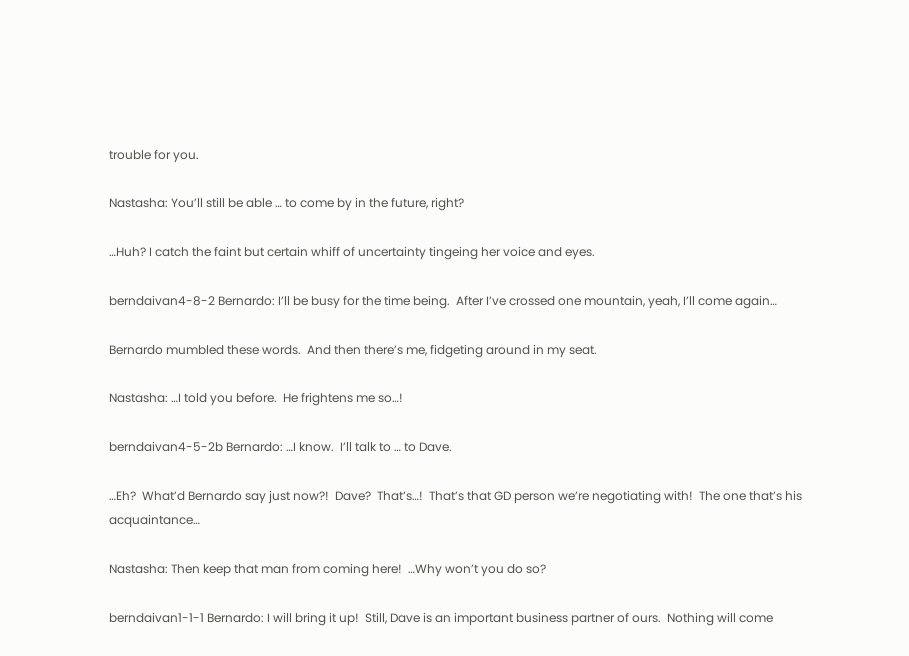trouble for you.

Nastasha: You’ll still be able … to come by in the future, right?

…Huh? I catch the faint but certain whiff of uncertainty tingeing her voice and eyes.

berndaivan4-8-2 Bernardo: I’ll be busy for the time being.  After I’ve crossed one mountain, yeah, I’ll come again…

Bernardo mumbled these words.  And then there’s me, fidgeting around in my seat.

Nastasha: …I told you before.  He frightens me so…!

berndaivan4-5-2b Bernardo: …I know.  I’ll talk to … to Dave.

…Eh?  What’d Bernardo say just now?!  Dave?  That’s…!  That’s that GD person we’re negotiating with!  The one that’s his acquaintance…

Nastasha: Then keep that man from coming here!  …Why won’t you do so?

berndaivan1-1-1 Bernardo: I will bring it up!  Still, Dave is an important business partner of ours.  Nothing will come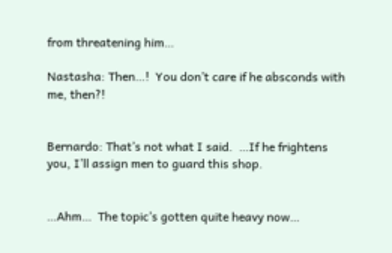from threatening him…

Nastasha: Then…!  You don’t care if he absconds with me, then?!


Bernardo: That’s not what I said.  …If he frightens you, I’ll assign men to guard this shop.


…Ahm…  The topic’s gotten quite heavy now…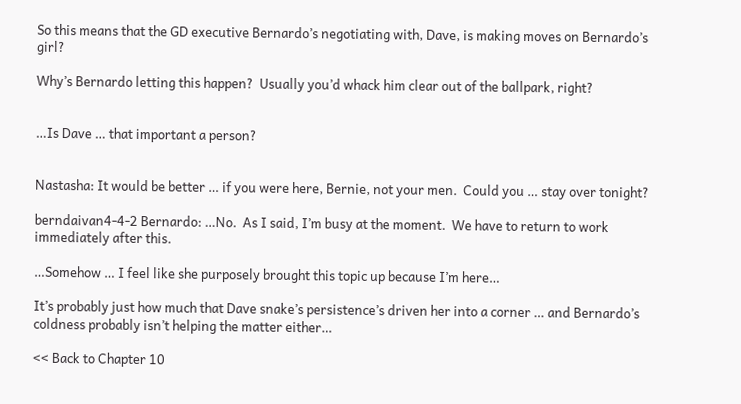So this means that the GD executive Bernardo’s negotiating with, Dave, is making moves on Bernardo’s girl?

Why’s Bernardo letting this happen?  Usually you’d whack him clear out of the ballpark, right?


…Is Dave … that important a person?


Nastasha: It would be better … if you were here, Bernie, not your men.  Could you … stay over tonight?

berndaivan4-4-2 Bernardo: …No.  As I said, I’m busy at the moment.  We have to return to work immediately after this.

…Somehow … I feel like she purposely brought this topic up because I’m here…

It’s probably just how much that Dave snake’s persistence’s driven her into a corner … and Bernardo’s coldness probably isn’t helping the matter either…

<< Back to Chapter 10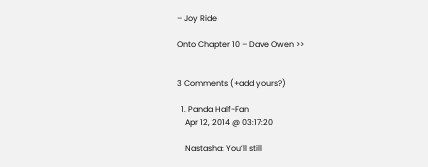– Joy Ride

Onto Chapter 10 – Dave Owen >>


3 Comments (+add yours?)

  1. Panda Half-Fan
    Apr 12, 2014 @ 03:17:20

    Nastasha: You’ll still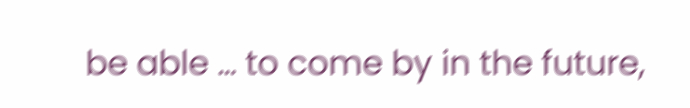be able … to come by in the future,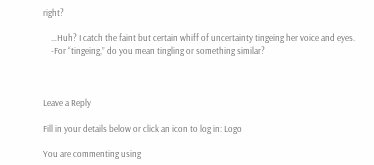right?

    …Huh? I catch the faint but certain whiff of uncertainty tingeing her voice and eyes.
    -For “tingeing,” do you mean tingling or something similar?



Leave a Reply

Fill in your details below or click an icon to log in: Logo

You are commenting using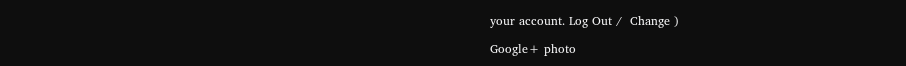your account. Log Out /  Change )

Google+ photo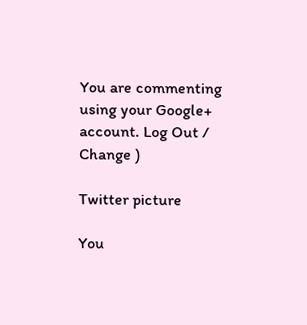You are commenting using your Google+ account. Log Out /  Change )

Twitter picture

You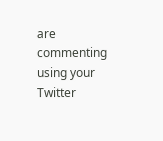are commenting using your Twitter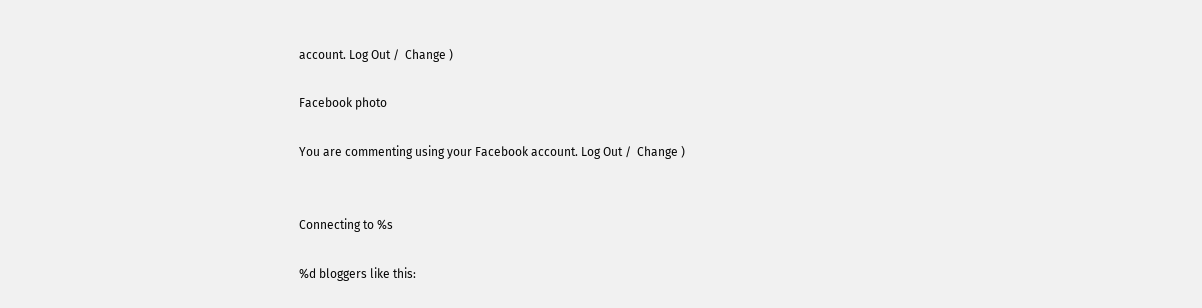account. Log Out /  Change )

Facebook photo

You are commenting using your Facebook account. Log Out /  Change )


Connecting to %s

%d bloggers like this: